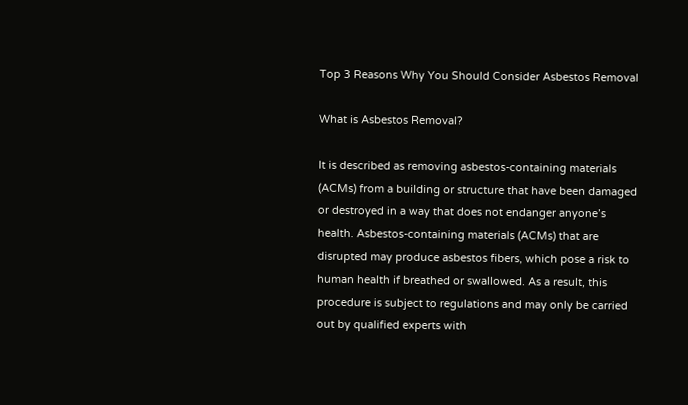Top 3 Reasons Why You Should Consider Asbestos Removal

What is Asbestos Removal?

It is described as removing asbestos-containing materials (ACMs) from a building or structure that have been damaged or destroyed in a way that does not endanger anyone’s health. Asbestos-containing materials (ACMs) that are disrupted may produce asbestos fibers, which pose a risk to human health if breathed or swallowed. As a result, this procedure is subject to regulations and may only be carried out by qualified experts with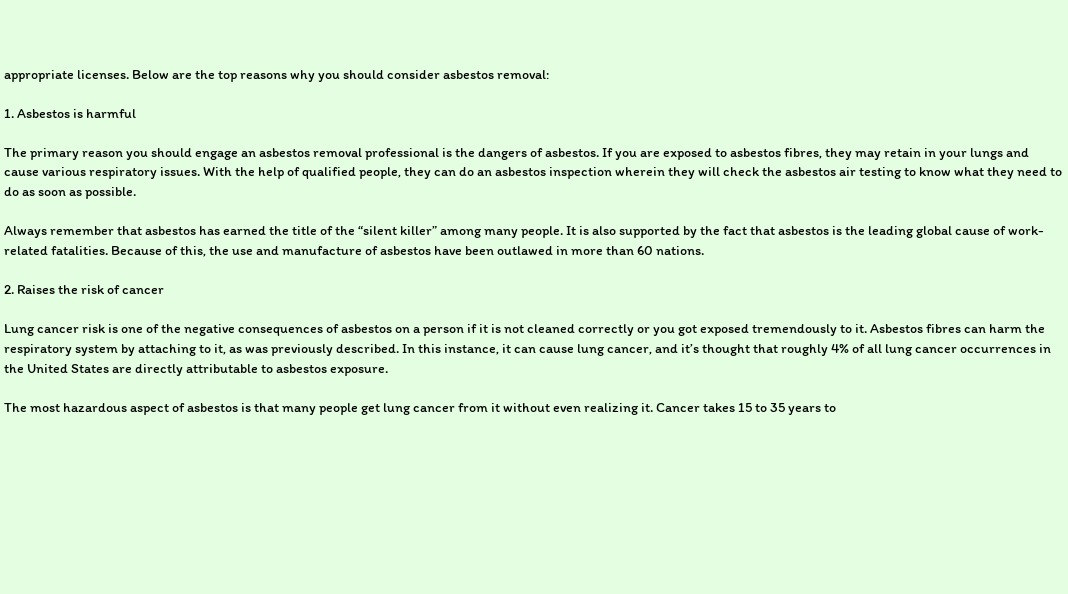appropriate licenses. Below are the top reasons why you should consider asbestos removal:

1. Asbestos is harmful

The primary reason you should engage an asbestos removal professional is the dangers of asbestos. If you are exposed to asbestos fibres, they may retain in your lungs and cause various respiratory issues. With the help of qualified people, they can do an asbestos inspection wherein they will check the asbestos air testing to know what they need to do as soon as possible.

Always remember that asbestos has earned the title of the “silent killer” among many people. It is also supported by the fact that asbestos is the leading global cause of work-related fatalities. Because of this, the use and manufacture of asbestos have been outlawed in more than 60 nations.

2. Raises the risk of cancer

Lung cancer risk is one of the negative consequences of asbestos on a person if it is not cleaned correctly or you got exposed tremendously to it. Asbestos fibres can harm the respiratory system by attaching to it, as was previously described. In this instance, it can cause lung cancer, and it’s thought that roughly 4% of all lung cancer occurrences in the United States are directly attributable to asbestos exposure.

The most hazardous aspect of asbestos is that many people get lung cancer from it without even realizing it. Cancer takes 15 to 35 years to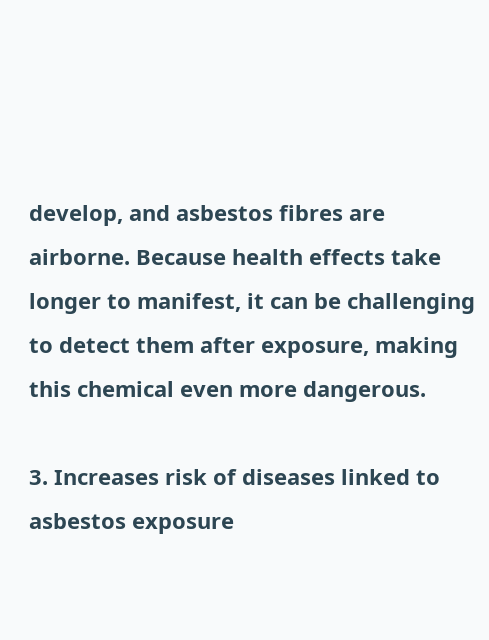develop, and asbestos fibres are airborne. Because health effects take longer to manifest, it can be challenging to detect them after exposure, making this chemical even more dangerous.

3. Increases risk of diseases linked to asbestos exposure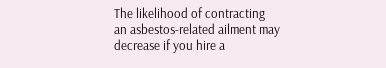The likelihood of contracting an asbestos-related ailment may decrease if you hire a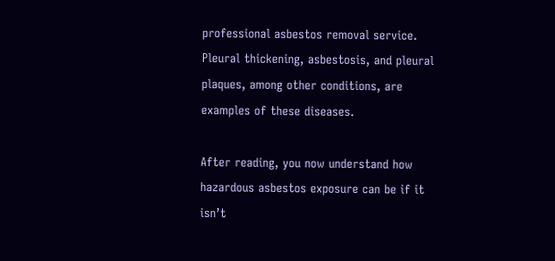professional asbestos removal service. Pleural thickening, asbestosis, and pleural plaques, among other conditions, are examples of these diseases.

After reading, you now understand how hazardous asbestos exposure can be if it isn’t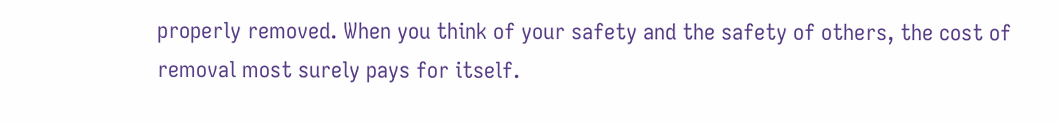properly removed. When you think of your safety and the safety of others, the cost of removal most surely pays for itself.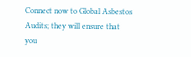Connect now to Global Asbestos Audits; they will ensure that you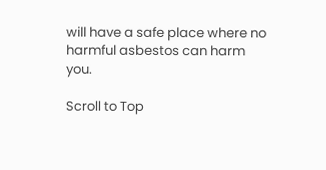will have a safe place where no harmful asbestos can harm you.

Scroll to Top